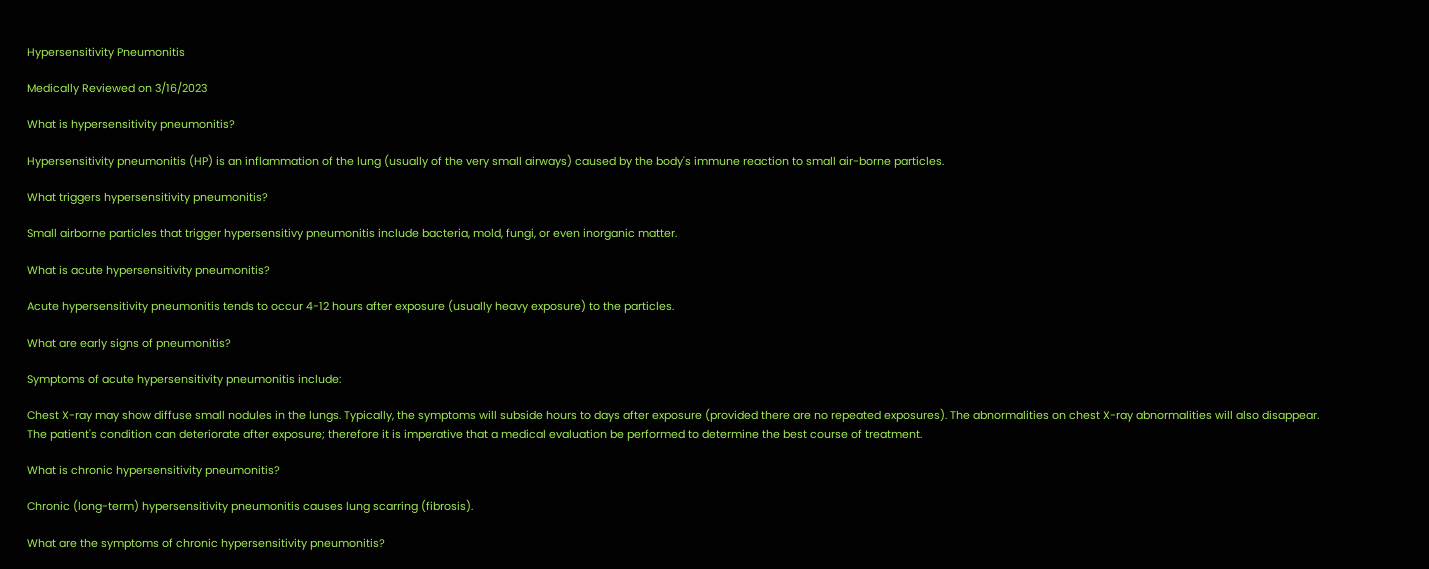Hypersensitivity Pneumonitis

Medically Reviewed on 3/16/2023

What is hypersensitivity pneumonitis?

Hypersensitivity pneumonitis (HP) is an inflammation of the lung (usually of the very small airways) caused by the body's immune reaction to small air-borne particles.

What triggers hypersensitivity pneumonitis?

Small airborne particles that trigger hypersensitivy pneumonitis include bacteria, mold, fungi, or even inorganic matter.

What is acute hypersensitivity pneumonitis?

Acute hypersensitivity pneumonitis tends to occur 4-12 hours after exposure (usually heavy exposure) to the particles.

What are early signs of pneumonitis?

Symptoms of acute hypersensitivity pneumonitis include:

Chest X-ray may show diffuse small nodules in the lungs. Typically, the symptoms will subside hours to days after exposure (provided there are no repeated exposures). The abnormalities on chest X-ray abnormalities will also disappear. The patient's condition can deteriorate after exposure; therefore it is imperative that a medical evaluation be performed to determine the best course of treatment.

What is chronic hypersensitivity pneumonitis?

Chronic (long-term) hypersensitivity pneumonitis causes lung scarring (fibrosis).

What are the symptoms of chronic hypersensitivity pneumonitis?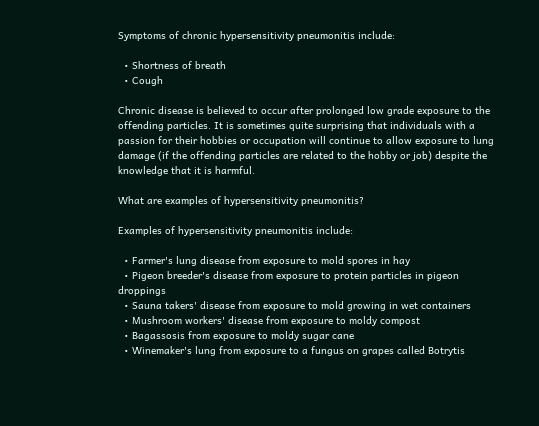Symptoms of chronic hypersensitivity pneumonitis include:

  • Shortness of breath
  • Cough

Chronic disease is believed to occur after prolonged low grade exposure to the offending particles. It is sometimes quite surprising that individuals with a passion for their hobbies or occupation will continue to allow exposure to lung damage (if the offending particles are related to the hobby or job) despite the knowledge that it is harmful.

What are examples of hypersensitivity pneumonitis?

Examples of hypersensitivity pneumonitis include:

  • Farmer's lung disease from exposure to mold spores in hay
  • Pigeon breeder's disease from exposure to protein particles in pigeon droppings
  • Sauna takers' disease from exposure to mold growing in wet containers
  • Mushroom workers' disease from exposure to moldy compost
  • Bagassosis from exposure to moldy sugar cane
  • Winemaker's lung from exposure to a fungus on grapes called Botrytis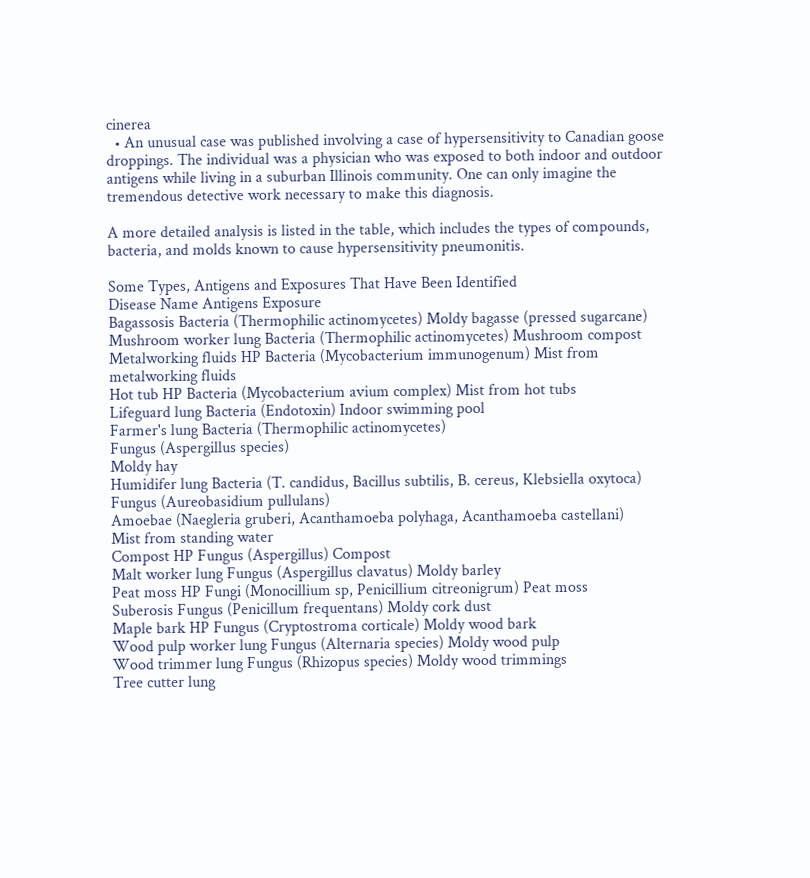cinerea
  • An unusual case was published involving a case of hypersensitivity to Canadian goose droppings. The individual was a physician who was exposed to both indoor and outdoor antigens while living in a suburban Illinois community. One can only imagine the tremendous detective work necessary to make this diagnosis.

A more detailed analysis is listed in the table, which includes the types of compounds, bacteria, and molds known to cause hypersensitivity pneumonitis.

Some Types, Antigens and Exposures That Have Been Identified
Disease Name Antigens Exposure
Bagassosis Bacteria (Thermophilic actinomycetes) Moldy bagasse (pressed sugarcane)
Mushroom worker lung Bacteria (Thermophilic actinomycetes) Mushroom compost
Metalworking fluids HP Bacteria (Mycobacterium immunogenum) Mist from metalworking fluids
Hot tub HP Bacteria (Mycobacterium avium complex) Mist from hot tubs
Lifeguard lung Bacteria (Endotoxin) Indoor swimming pool
Farmer's lung Bacteria (Thermophilic actinomycetes)
Fungus (Aspergillus species)
Moldy hay
Humidifer lung Bacteria (T. candidus, Bacillus subtilis, B. cereus, Klebsiella oxytoca)
Fungus (Aureobasidium pullulans)
Amoebae (Naegleria gruberi, Acanthamoeba polyhaga, Acanthamoeba castellani)
Mist from standing water
Compost HP Fungus (Aspergillus) Compost
Malt worker lung Fungus (Aspergillus clavatus) Moldy barley
Peat moss HP Fungi (Monocillium sp, Penicillium citreonigrum) Peat moss
Suberosis Fungus (Penicillum frequentans) Moldy cork dust
Maple bark HP Fungus (Cryptostroma corticale) Moldy wood bark
Wood pulp worker lung Fungus (Alternaria species) Moldy wood pulp
Wood trimmer lung Fungus (Rhizopus species) Moldy wood trimmings
Tree cutter lung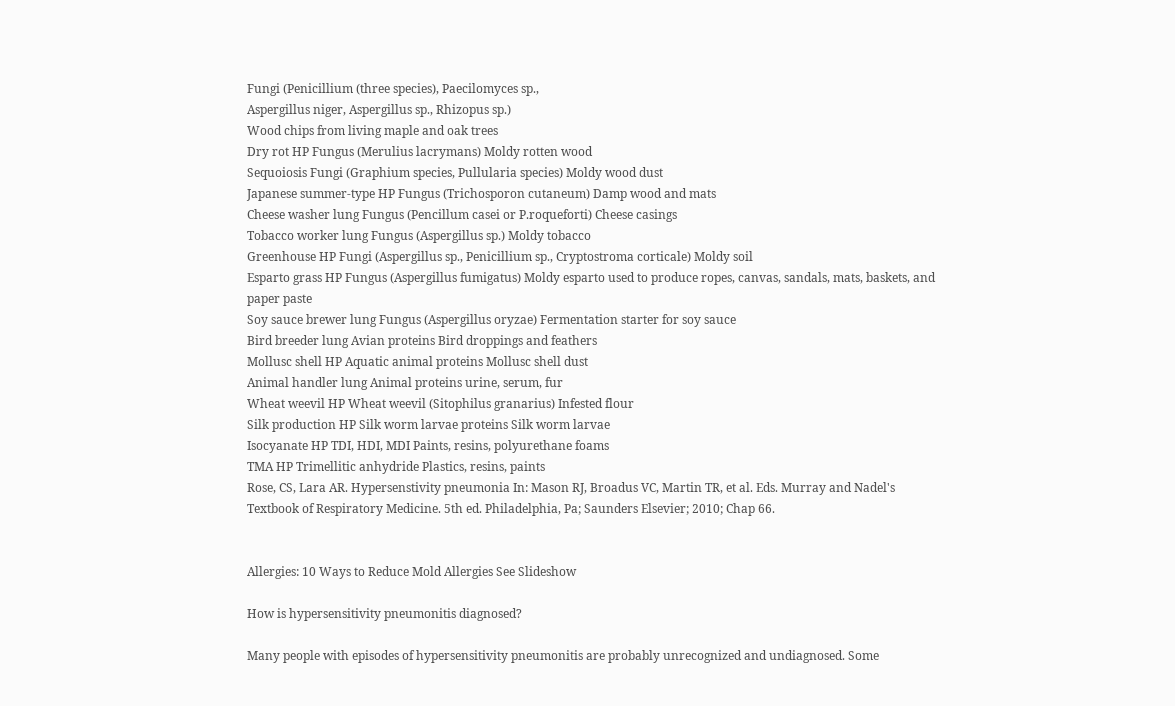Fungi (Penicillium (three species), Paecilomyces sp.,
Aspergillus niger, Aspergillus sp., Rhizopus sp.)
Wood chips from living maple and oak trees
Dry rot HP Fungus (Merulius lacrymans) Moldy rotten wood
Sequoiosis Fungi (Graphium species, Pullularia species) Moldy wood dust
Japanese summer-type HP Fungus (Trichosporon cutaneum) Damp wood and mats
Cheese washer lung Fungus (Pencillum casei or P.roqueforti) Cheese casings
Tobacco worker lung Fungus (Aspergillus sp.) Moldy tobacco
Greenhouse HP Fungi (Aspergillus sp., Penicillium sp., Cryptostroma corticale) Moldy soil
Esparto grass HP Fungus (Aspergillus fumigatus) Moldy esparto used to produce ropes, canvas, sandals, mats, baskets, and paper paste
Soy sauce brewer lung Fungus (Aspergillus oryzae) Fermentation starter for soy sauce
Bird breeder lung Avian proteins Bird droppings and feathers
Mollusc shell HP Aquatic animal proteins Mollusc shell dust
Animal handler lung Animal proteins urine, serum, fur
Wheat weevil HP Wheat weevil (Sitophilus granarius) Infested flour
Silk production HP Silk worm larvae proteins Silk worm larvae
Isocyanate HP TDI, HDI, MDI Paints, resins, polyurethane foams
TMA HP Trimellitic anhydride Plastics, resins, paints
Rose, CS, Lara AR. Hypersenstivity pneumonia In: Mason RJ, Broadus VC, Martin TR, et al. Eds. Murray and Nadel's Textbook of Respiratory Medicine. 5th ed. Philadelphia, Pa; Saunders Elsevier; 2010; Chap 66.


Allergies: 10 Ways to Reduce Mold Allergies See Slideshow

How is hypersensitivity pneumonitis diagnosed?

Many people with episodes of hypersensitivity pneumonitis are probably unrecognized and undiagnosed. Some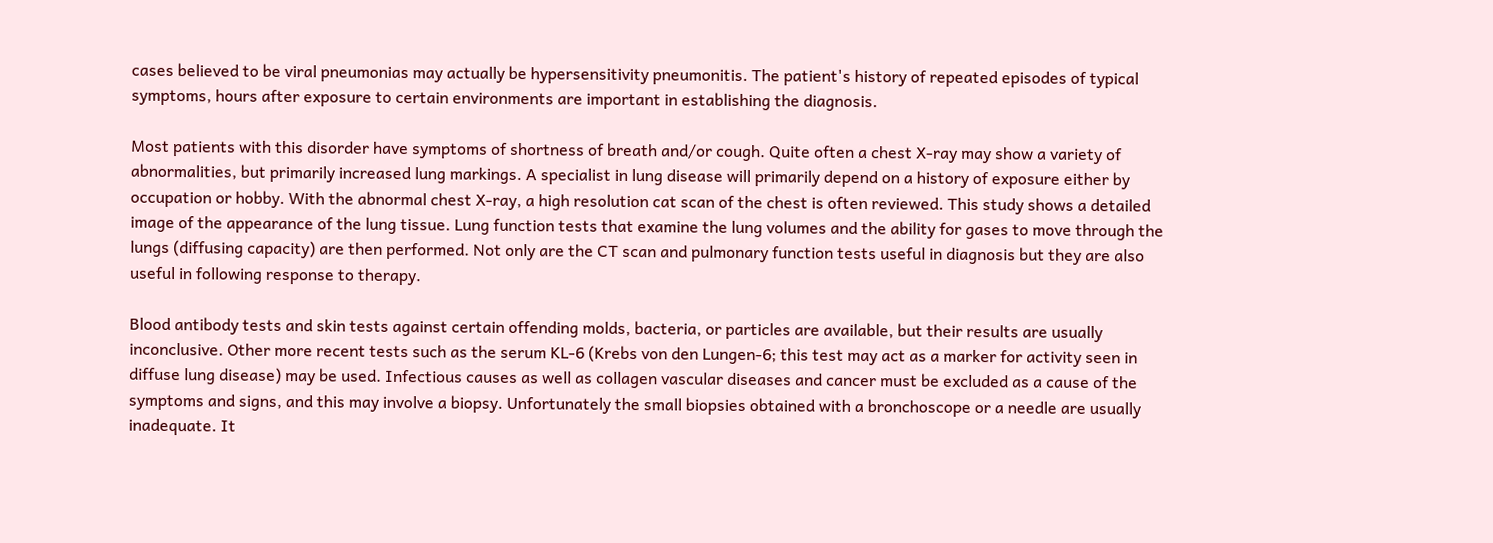cases believed to be viral pneumonias may actually be hypersensitivity pneumonitis. The patient's history of repeated episodes of typical symptoms, hours after exposure to certain environments are important in establishing the diagnosis.

Most patients with this disorder have symptoms of shortness of breath and/or cough. Quite often a chest X-ray may show a variety of abnormalities, but primarily increased lung markings. A specialist in lung disease will primarily depend on a history of exposure either by occupation or hobby. With the abnormal chest X-ray, a high resolution cat scan of the chest is often reviewed. This study shows a detailed image of the appearance of the lung tissue. Lung function tests that examine the lung volumes and the ability for gases to move through the lungs (diffusing capacity) are then performed. Not only are the CT scan and pulmonary function tests useful in diagnosis but they are also useful in following response to therapy.

Blood antibody tests and skin tests against certain offending molds, bacteria, or particles are available, but their results are usually inconclusive. Other more recent tests such as the serum KL-6 (Krebs von den Lungen-6; this test may act as a marker for activity seen in diffuse lung disease) may be used. Infectious causes as well as collagen vascular diseases and cancer must be excluded as a cause of the symptoms and signs, and this may involve a biopsy. Unfortunately the small biopsies obtained with a bronchoscope or a needle are usually inadequate. It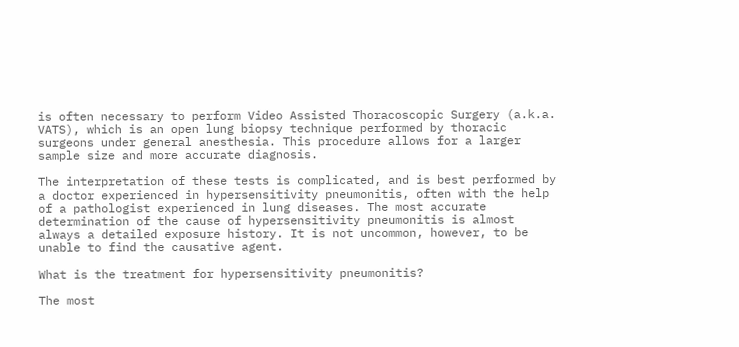is often necessary to perform Video Assisted Thoracoscopic Surgery (a.k.a. VATS), which is an open lung biopsy technique performed by thoracic surgeons under general anesthesia. This procedure allows for a larger sample size and more accurate diagnosis.

The interpretation of these tests is complicated, and is best performed by a doctor experienced in hypersensitivity pneumonitis, often with the help of a pathologist experienced in lung diseases. The most accurate determination of the cause of hypersensitivity pneumonitis is almost always a detailed exposure history. It is not uncommon, however, to be unable to find the causative agent.

What is the treatment for hypersensitivity pneumonitis?

The most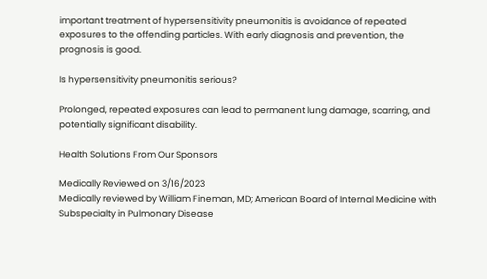important treatment of hypersensitivity pneumonitis is avoidance of repeated exposures to the offending particles. With early diagnosis and prevention, the prognosis is good.

Is hypersensitivity pneumonitis serious?

Prolonged, repeated exposures can lead to permanent lung damage, scarring, and potentially significant disability.

Health Solutions From Our Sponsors

Medically Reviewed on 3/16/2023
Medically reviewed by William Fineman, MD; American Board of Internal Medicine with Subspecialty in Pulmonary Disease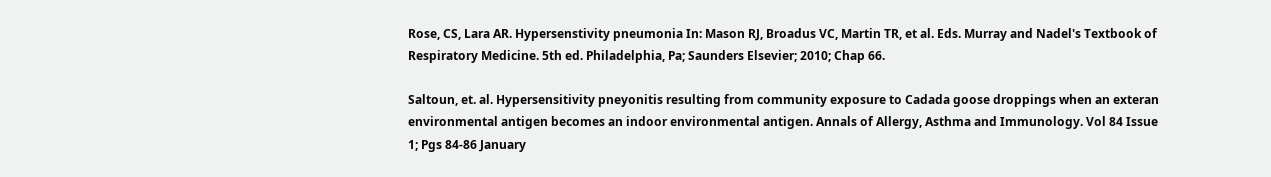Rose, CS, Lara AR. Hypersenstivity pneumonia In: Mason RJ, Broadus VC, Martin TR, et al. Eds. Murray and Nadel's Textbook of Respiratory Medicine. 5th ed. Philadelphia, Pa; Saunders Elsevier; 2010; Chap 66.

Saltoun, et. al. Hypersensitivity pneyonitis resulting from community exposure to Cadada goose droppings when an exteran environmental antigen becomes an indoor environmental antigen. Annals of Allergy, Asthma and Immunology. Vol 84 Issue 1; Pgs 84-86 January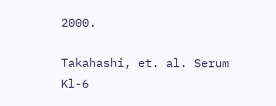2000.

Takahashi, et. al. Serum Kl-6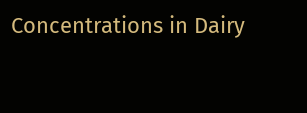Concentrations in Dairy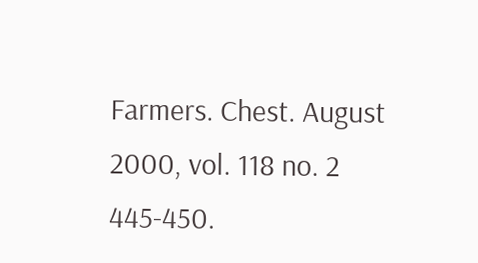Farmers. Chest. August 2000, vol. 118 no. 2 445-450.